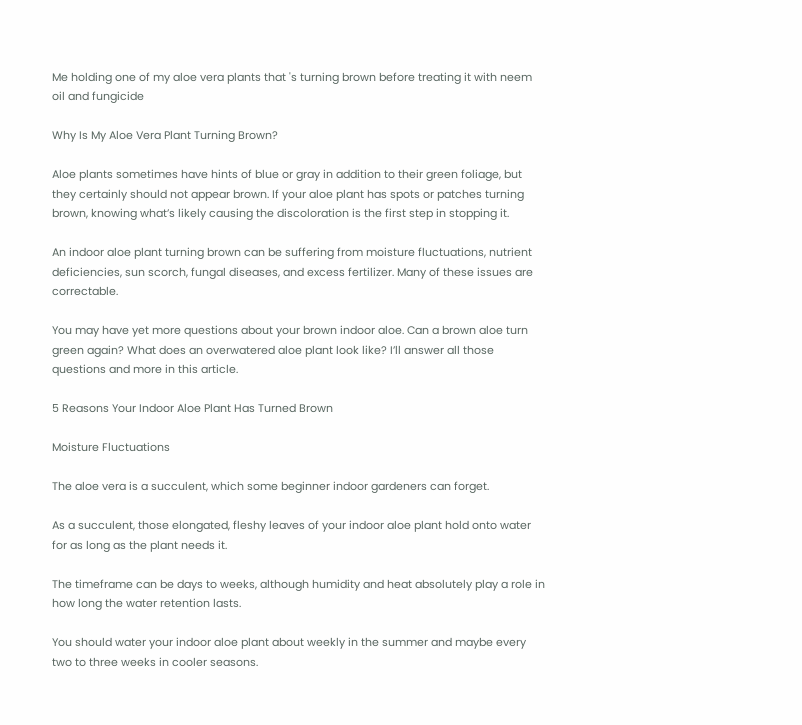Me holding one of my aloe vera plants that 's turning brown before treating it with neem oil and fungicide

Why Is My Aloe Vera Plant Turning Brown?

Aloe plants sometimes have hints of blue or gray in addition to their green foliage, but they certainly should not appear brown. If your aloe plant has spots or patches turning brown, knowing what’s likely causing the discoloration is the first step in stopping it.

An indoor aloe plant turning brown can be suffering from moisture fluctuations, nutrient deficiencies, sun scorch, fungal diseases, and excess fertilizer. Many of these issues are correctable.

You may have yet more questions about your brown indoor aloe. Can a brown aloe turn green again? What does an overwatered aloe plant look like? I’ll answer all those questions and more in this article.

5 Reasons Your Indoor Aloe Plant Has Turned Brown

Moisture Fluctuations

The aloe vera is a succulent, which some beginner indoor gardeners can forget.

As a succulent, those elongated, fleshy leaves of your indoor aloe plant hold onto water for as long as the plant needs it.

The timeframe can be days to weeks, although humidity and heat absolutely play a role in how long the water retention lasts.

You should water your indoor aloe plant about weekly in the summer and maybe every two to three weeks in cooler seasons.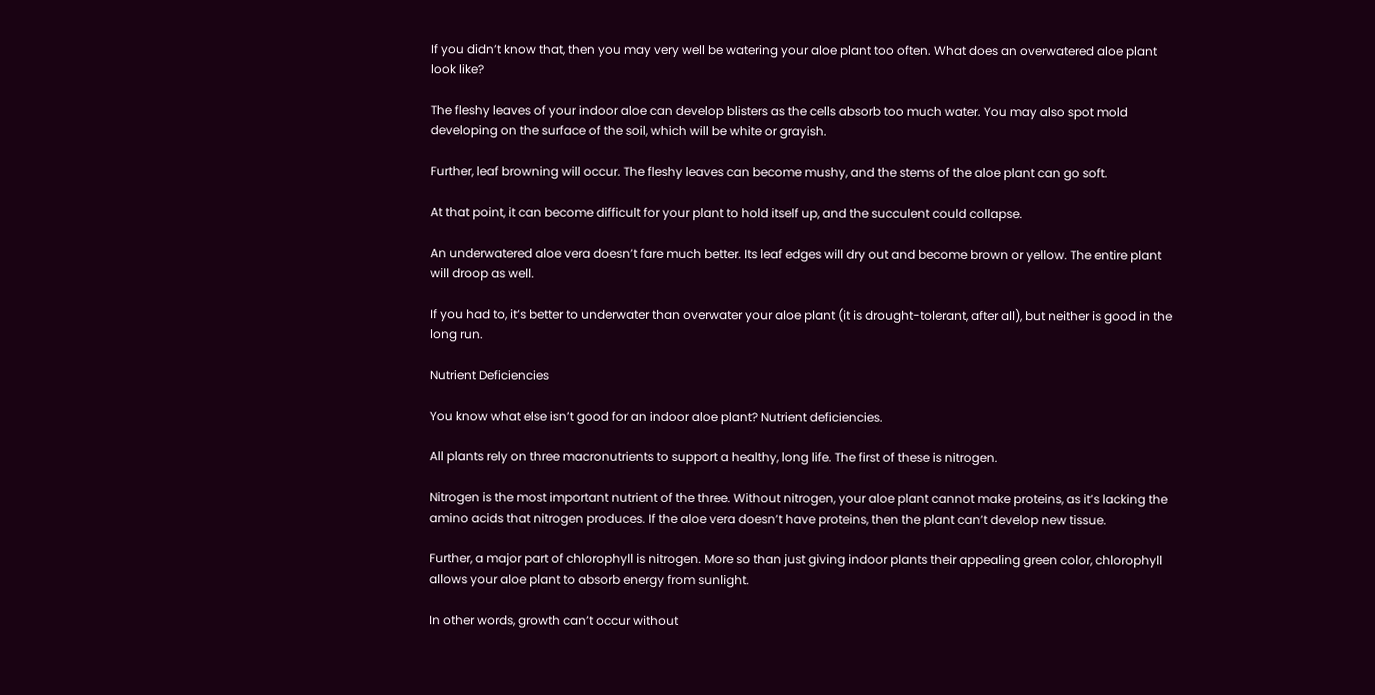If you didn’t know that, then you may very well be watering your aloe plant too often. What does an overwatered aloe plant look like?

The fleshy leaves of your indoor aloe can develop blisters as the cells absorb too much water. You may also spot mold developing on the surface of the soil, which will be white or grayish.

Further, leaf browning will occur. The fleshy leaves can become mushy, and the stems of the aloe plant can go soft.

At that point, it can become difficult for your plant to hold itself up, and the succulent could collapse.

An underwatered aloe vera doesn’t fare much better. Its leaf edges will dry out and become brown or yellow. The entire plant will droop as well.

If you had to, it’s better to underwater than overwater your aloe plant (it is drought-tolerant, after all), but neither is good in the long run.

Nutrient Deficiencies

You know what else isn’t good for an indoor aloe plant? Nutrient deficiencies.

All plants rely on three macronutrients to support a healthy, long life. The first of these is nitrogen.

Nitrogen is the most important nutrient of the three. Without nitrogen, your aloe plant cannot make proteins, as it’s lacking the amino acids that nitrogen produces. If the aloe vera doesn’t have proteins, then the plant can’t develop new tissue.

Further, a major part of chlorophyll is nitrogen. More so than just giving indoor plants their appealing green color, chlorophyll allows your aloe plant to absorb energy from sunlight.

In other words, growth can’t occur without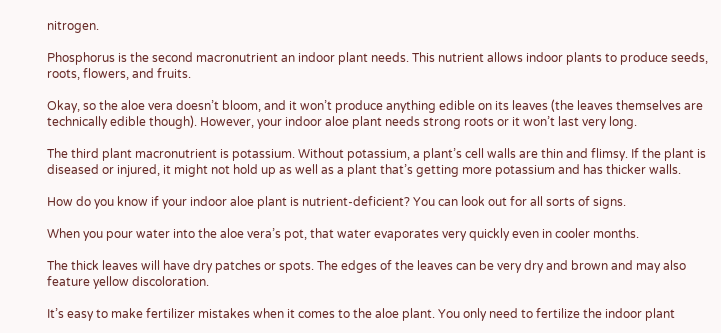nitrogen.

Phosphorus is the second macronutrient an indoor plant needs. This nutrient allows indoor plants to produce seeds, roots, flowers, and fruits.

Okay, so the aloe vera doesn’t bloom, and it won’t produce anything edible on its leaves (the leaves themselves are technically edible though). However, your indoor aloe plant needs strong roots or it won’t last very long.

The third plant macronutrient is potassium. Without potassium, a plant’s cell walls are thin and flimsy. If the plant is diseased or injured, it might not hold up as well as a plant that’s getting more potassium and has thicker walls.

How do you know if your indoor aloe plant is nutrient-deficient? You can look out for all sorts of signs.

When you pour water into the aloe vera’s pot, that water evaporates very quickly even in cooler months.

The thick leaves will have dry patches or spots. The edges of the leaves can be very dry and brown and may also feature yellow discoloration.

It’s easy to make fertilizer mistakes when it comes to the aloe plant. You only need to fertilize the indoor plant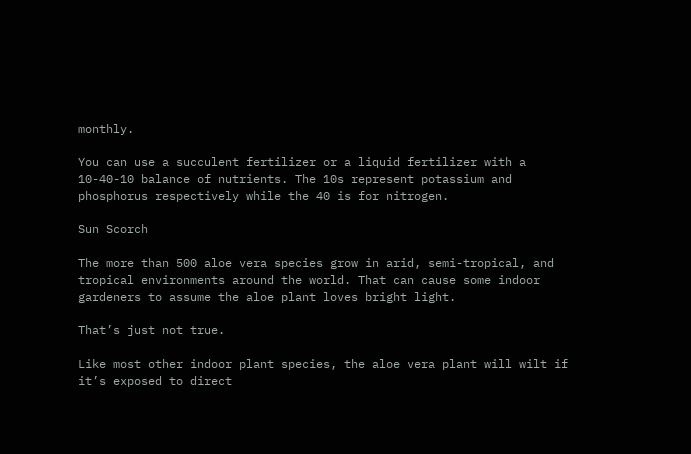monthly.

You can use a succulent fertilizer or a liquid fertilizer with a 10-40-10 balance of nutrients. The 10s represent potassium and phosphorus respectively while the 40 is for nitrogen.

Sun Scorch

The more than 500 aloe vera species grow in arid, semi-tropical, and tropical environments around the world. That can cause some indoor gardeners to assume the aloe plant loves bright light.

That’s just not true.

Like most other indoor plant species, the aloe vera plant will wilt if it’s exposed to direct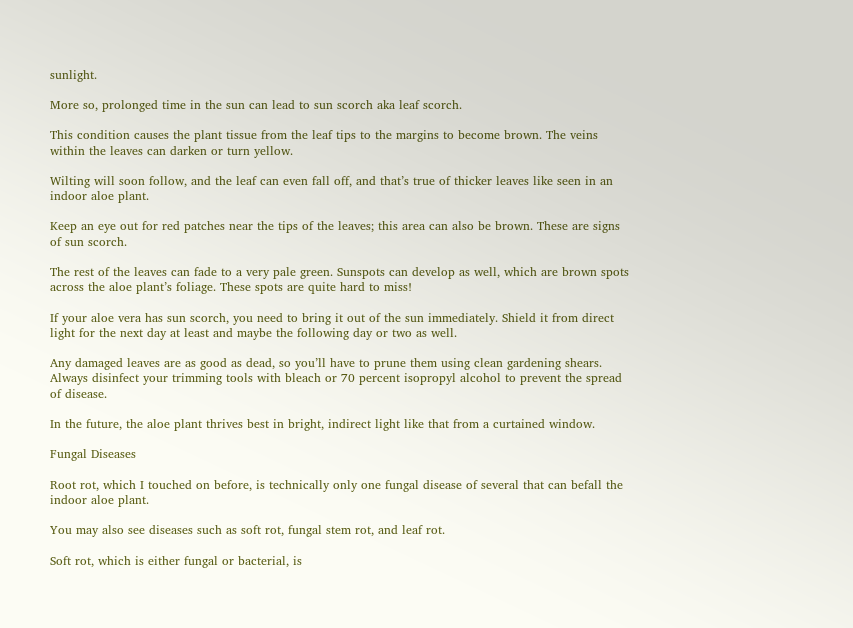sunlight.

More so, prolonged time in the sun can lead to sun scorch aka leaf scorch.

This condition causes the plant tissue from the leaf tips to the margins to become brown. The veins within the leaves can darken or turn yellow.

Wilting will soon follow, and the leaf can even fall off, and that’s true of thicker leaves like seen in an indoor aloe plant.

Keep an eye out for red patches near the tips of the leaves; this area can also be brown. These are signs of sun scorch.

The rest of the leaves can fade to a very pale green. Sunspots can develop as well, which are brown spots across the aloe plant’s foliage. These spots are quite hard to miss!

If your aloe vera has sun scorch, you need to bring it out of the sun immediately. Shield it from direct light for the next day at least and maybe the following day or two as well.

Any damaged leaves are as good as dead, so you’ll have to prune them using clean gardening shears. Always disinfect your trimming tools with bleach or 70 percent isopropyl alcohol to prevent the spread of disease.

In the future, the aloe plant thrives best in bright, indirect light like that from a curtained window.

Fungal Diseases

Root rot, which I touched on before, is technically only one fungal disease of several that can befall the indoor aloe plant.

You may also see diseases such as soft rot, fungal stem rot, and leaf rot.

Soft rot, which is either fungal or bacterial, is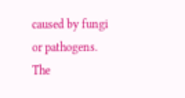caused by fungi or pathogens. The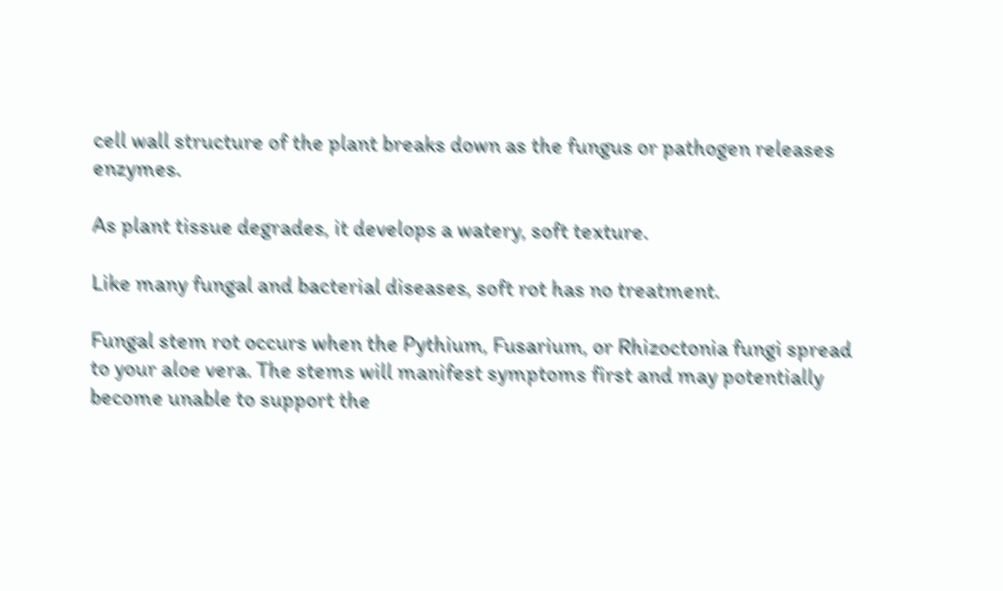cell wall structure of the plant breaks down as the fungus or pathogen releases enzymes.

As plant tissue degrades, it develops a watery, soft texture.

Like many fungal and bacterial diseases, soft rot has no treatment.

Fungal stem rot occurs when the Pythium, Fusarium, or Rhizoctonia fungi spread to your aloe vera. The stems will manifest symptoms first and may potentially become unable to support the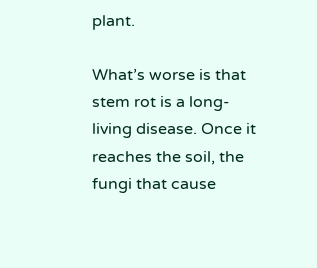plant.

What’s worse is that stem rot is a long-living disease. Once it reaches the soil, the fungi that cause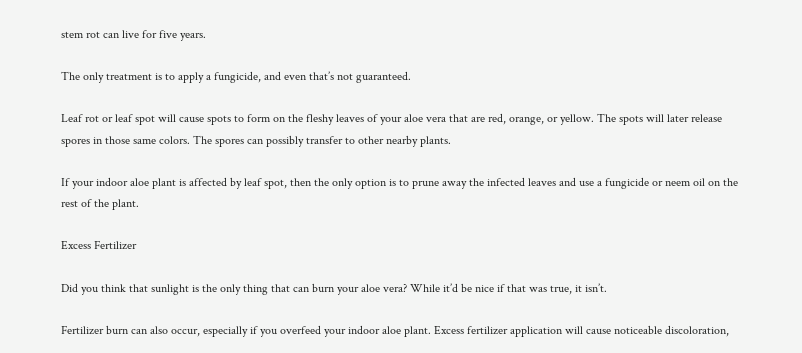stem rot can live for five years.

The only treatment is to apply a fungicide, and even that’s not guaranteed.

Leaf rot or leaf spot will cause spots to form on the fleshy leaves of your aloe vera that are red, orange, or yellow. The spots will later release spores in those same colors. The spores can possibly transfer to other nearby plants.

If your indoor aloe plant is affected by leaf spot, then the only option is to prune away the infected leaves and use a fungicide or neem oil on the rest of the plant.

Excess Fertilizer

Did you think that sunlight is the only thing that can burn your aloe vera? While it’d be nice if that was true, it isn’t.

Fertilizer burn can also occur, especially if you overfeed your indoor aloe plant. Excess fertilizer application will cause noticeable discoloration,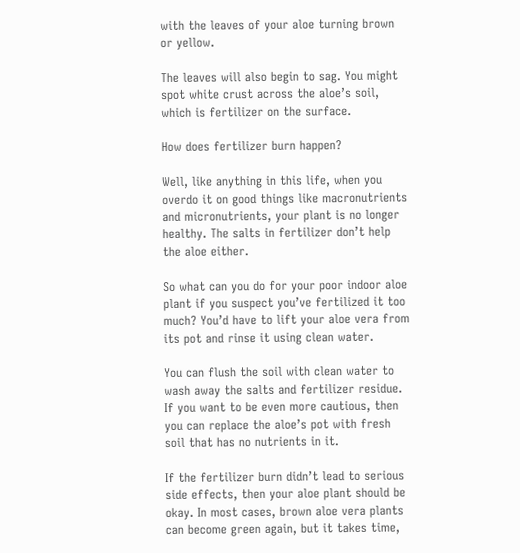with the leaves of your aloe turning brown or yellow.

The leaves will also begin to sag. You might spot white crust across the aloe’s soil, which is fertilizer on the surface.

How does fertilizer burn happen?

Well, like anything in this life, when you overdo it on good things like macronutrients and micronutrients, your plant is no longer healthy. The salts in fertilizer don’t help the aloe either.

So what can you do for your poor indoor aloe plant if you suspect you’ve fertilized it too much? You’d have to lift your aloe vera from its pot and rinse it using clean water.

You can flush the soil with clean water to wash away the salts and fertilizer residue. If you want to be even more cautious, then you can replace the aloe’s pot with fresh soil that has no nutrients in it.

If the fertilizer burn didn’t lead to serious side effects, then your aloe plant should be okay. In most cases, brown aloe vera plants can become green again, but it takes time,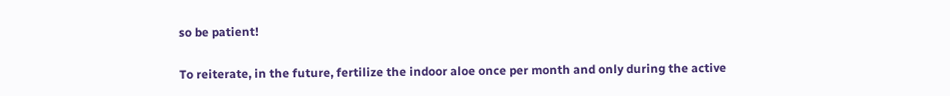so be patient!

To reiterate, in the future, fertilize the indoor aloe once per month and only during the active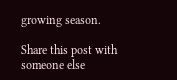growing season.

Share this post with someone else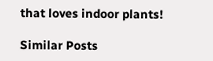that loves indoor plants!

Similar Posts